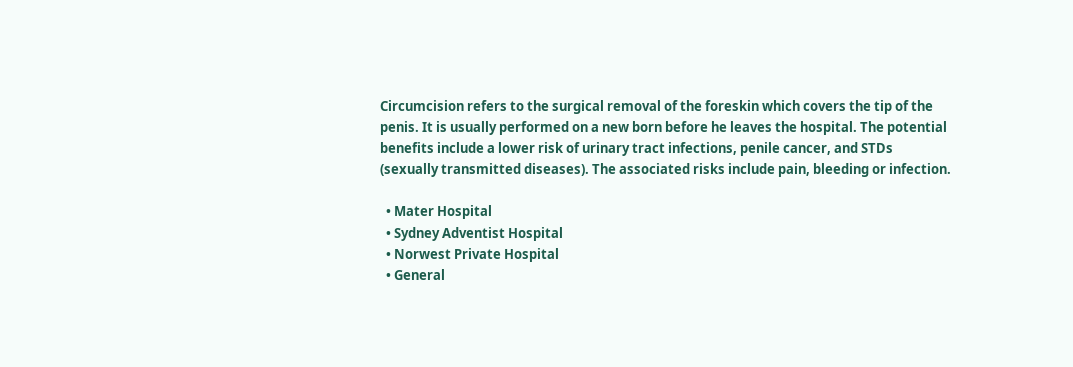Circumcision refers to the surgical removal of the foreskin which covers the tip of the penis. It is usually performed on a new born before he leaves the hospital. The potential benefits include a lower risk of urinary tract infections, penile cancer, and STDs (sexually transmitted diseases). The associated risks include pain, bleeding or infection.

  • Mater Hospital
  • Sydney Adventist Hospital
  • Norwest Private Hospital
  • General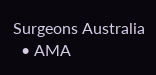Surgeons Australia
  • AMA